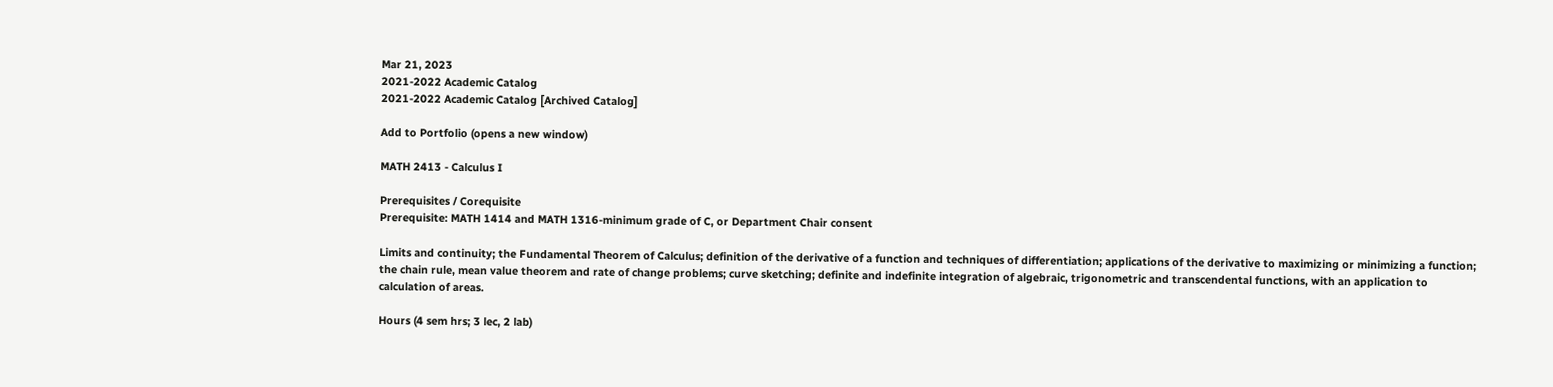Mar 21, 2023
2021-2022 Academic Catalog
2021-2022 Academic Catalog [Archived Catalog]

Add to Portfolio (opens a new window)

MATH 2413 - Calculus I

Prerequisites / Corequisite
Prerequisite: MATH 1414 and MATH 1316-minimum grade of C, or Department Chair consent

Limits and continuity; the Fundamental Theorem of Calculus; definition of the derivative of a function and techniques of differentiation; applications of the derivative to maximizing or minimizing a function; the chain rule, mean value theorem and rate of change problems; curve sketching; definite and indefinite integration of algebraic, trigonometric and transcendental functions, with an application to calculation of areas.

Hours (4 sem hrs; 3 lec, 2 lab)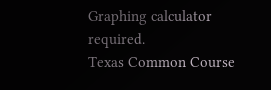Graphing calculator required.
Texas Common Course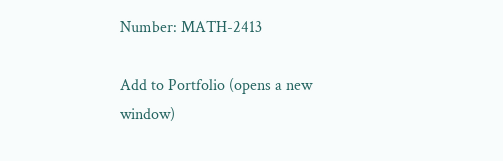Number: MATH-2413

Add to Portfolio (opens a new window)